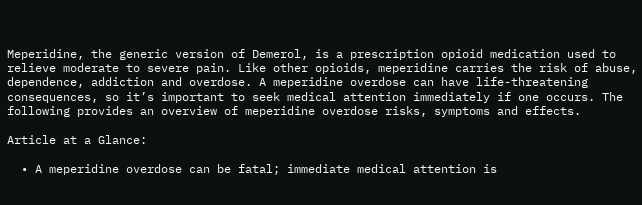Meperidine, the generic version of Demerol, is a prescription opioid medication used to relieve moderate to severe pain. Like other opioids, meperidine carries the risk of abuse, dependence, addiction and overdose. A meperidine overdose can have life-threatening consequences, so it’s important to seek medical attention immediately if one occurs. The following provides an overview of meperidine overdose risks, symptoms and effects.

Article at a Glance:

  • A meperidine overdose can be fatal; immediate medical attention is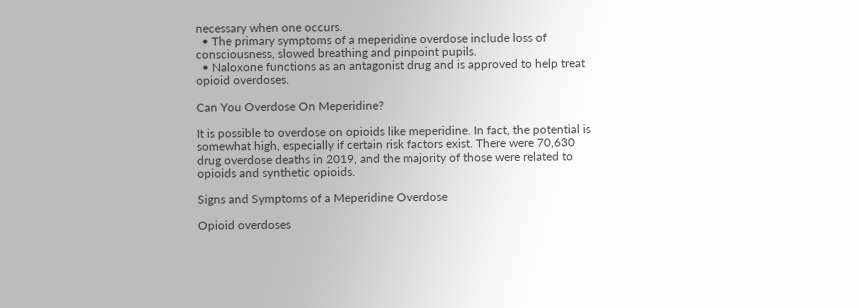necessary when one occurs.
  • The primary symptoms of a meperidine overdose include loss of consciousness, slowed breathing and pinpoint pupils.
  • Naloxone functions as an antagonist drug and is approved to help treat opioid overdoses.

Can You Overdose On Meperidine?

It is possible to overdose on opioids like meperidine. In fact, the potential is somewhat high, especially if certain risk factors exist. There were 70,630 drug overdose deaths in 2019, and the majority of those were related to opioids and synthetic opioids.

Signs and Symptoms of a Meperidine Overdose

Opioid overdoses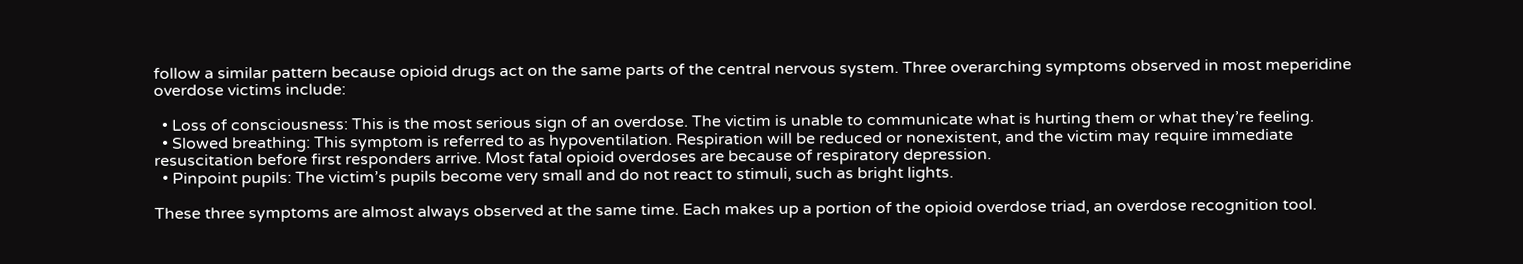follow a similar pattern because opioid drugs act on the same parts of the central nervous system. Three overarching symptoms observed in most meperidine overdose victims include:

  • Loss of consciousness: This is the most serious sign of an overdose. The victim is unable to communicate what is hurting them or what they’re feeling.
  • Slowed breathing: This symptom is referred to as hypoventilation. Respiration will be reduced or nonexistent, and the victim may require immediate resuscitation before first responders arrive. Most fatal opioid overdoses are because of respiratory depression.
  • Pinpoint pupils: The victim’s pupils become very small and do not react to stimuli, such as bright lights.

These three symptoms are almost always observed at the same time. Each makes up a portion of the opioid overdose triad, an overdose recognition tool.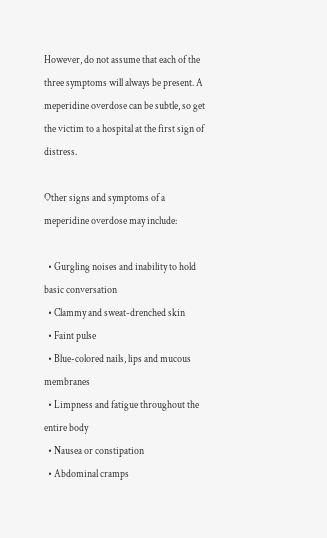However, do not assume that each of the three symptoms will always be present. A meperidine overdose can be subtle, so get the victim to a hospital at the first sign of distress.

Other signs and symptoms of a meperidine overdose may include:

  • Gurgling noises and inability to hold basic conversation
  • Clammy and sweat-drenched skin
  • Faint pulse
  • Blue-colored nails, lips and mucous membranes
  • Limpness and fatigue throughout the entire body
  • Nausea or constipation
  • Abdominal cramps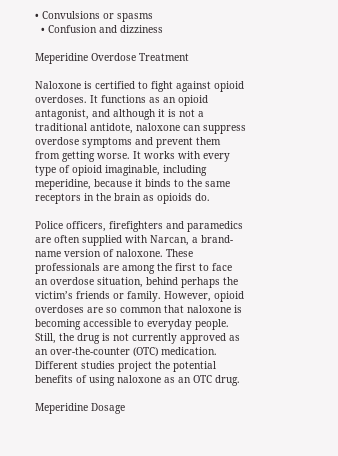• Convulsions or spasms
  • Confusion and dizziness

Meperidine Overdose Treatment

Naloxone is certified to fight against opioid overdoses. It functions as an opioid antagonist, and although it is not a traditional antidote, naloxone can suppress overdose symptoms and prevent them from getting worse. It works with every type of opioid imaginable, including meperidine, because it binds to the same receptors in the brain as opioids do.

Police officers, firefighters and paramedics are often supplied with Narcan, a brand-name version of naloxone. These professionals are among the first to face an overdose situation, behind perhaps the victim’s friends or family. However, opioid overdoses are so common that naloxone is becoming accessible to everyday people. Still, the drug is not currently approved as an over-the-counter (OTC) medication. Different studies project the potential benefits of using naloxone as an OTC drug.

Meperidine Dosage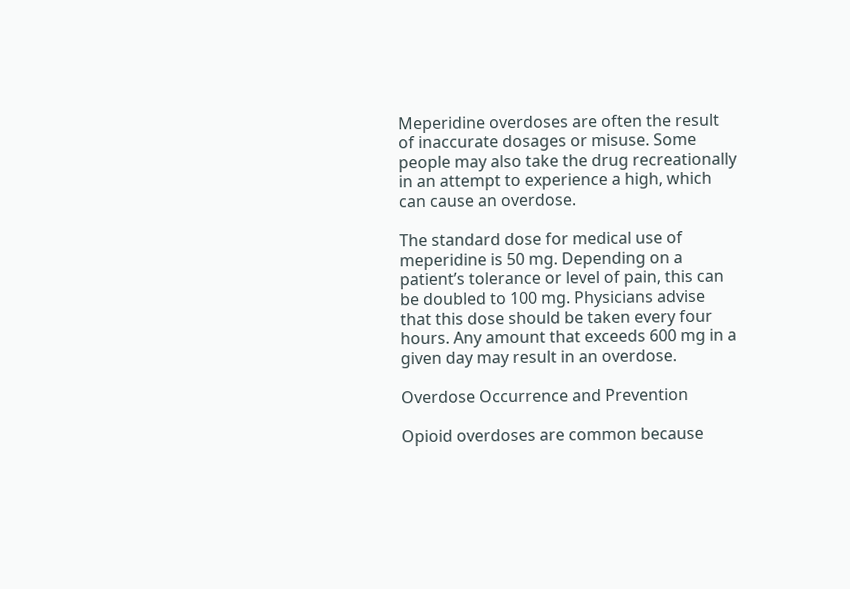Meperidine overdoses are often the result of inaccurate dosages or misuse. Some people may also take the drug recreationally in an attempt to experience a high, which can cause an overdose.

The standard dose for medical use of meperidine is 50 mg. Depending on a patient’s tolerance or level of pain, this can be doubled to 100 mg. Physicians advise that this dose should be taken every four hours. Any amount that exceeds 600 mg in a given day may result in an overdose.

Overdose Occurrence and Prevention

Opioid overdoses are common because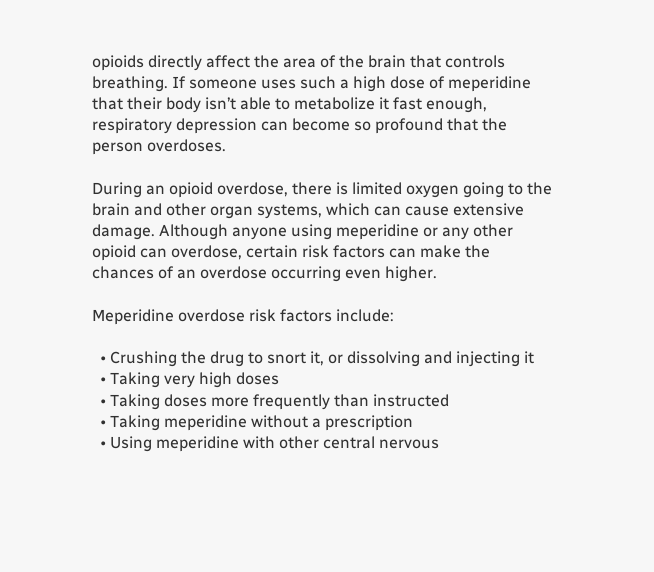opioids directly affect the area of the brain that controls breathing. If someone uses such a high dose of meperidine that their body isn’t able to metabolize it fast enough, respiratory depression can become so profound that the person overdoses.

During an opioid overdose, there is limited oxygen going to the brain and other organ systems, which can cause extensive damage. Although anyone using meperidine or any other opioid can overdose, certain risk factors can make the chances of an overdose occurring even higher.

Meperidine overdose risk factors include:

  • Crushing the drug to snort it, or dissolving and injecting it
  • Taking very high doses
  • Taking doses more frequently than instructed
  • Taking meperidine without a prescription
  • Using meperidine with other central nervous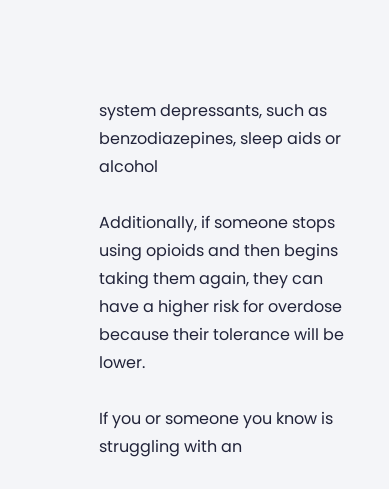system depressants, such as benzodiazepines, sleep aids or alcohol

Additionally, if someone stops using opioids and then begins taking them again, they can have a higher risk for overdose because their tolerance will be lower.

If you or someone you know is struggling with an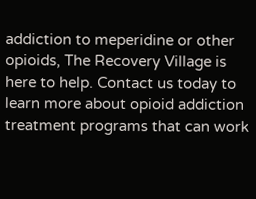addiction to meperidine or other opioids, The Recovery Village is here to help. Contact us today to learn more about opioid addiction treatment programs that can work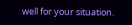well for your situation.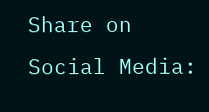Share on Social Media: